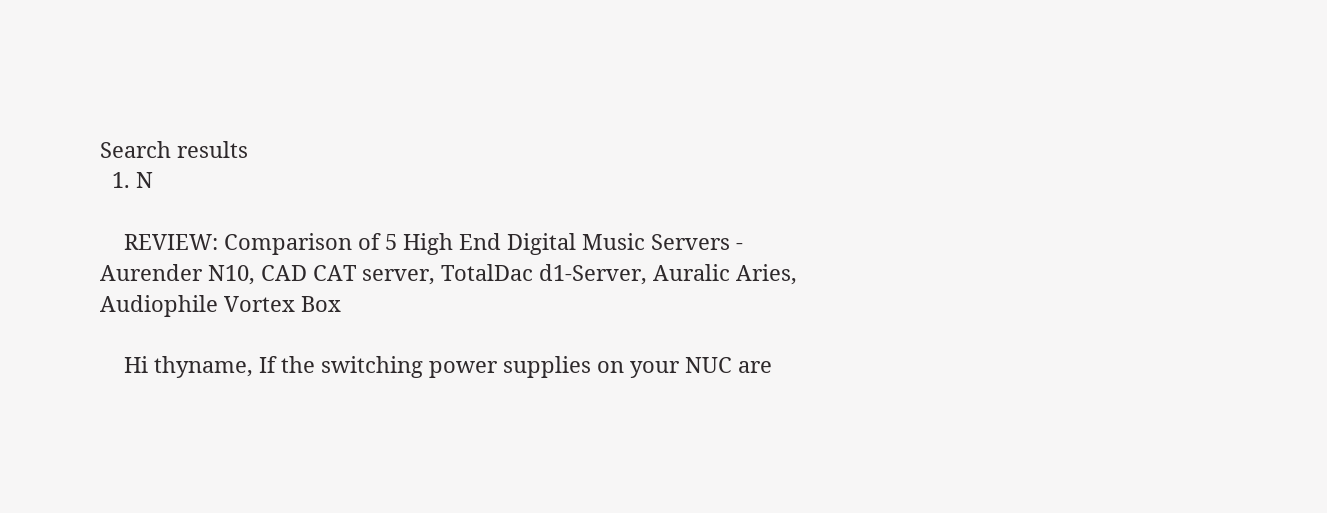Search results
  1. N

    REVIEW: Comparison of 5 High End Digital Music Servers - Aurender N10, CAD CAT server, TotalDac d1-Server, Auralic Aries, Audiophile Vortex Box

    Hi thyname, If the switching power supplies on your NUC are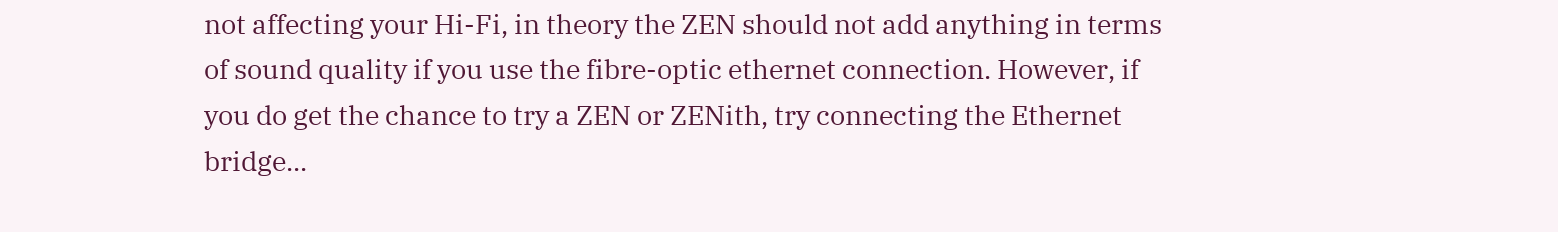not affecting your Hi-Fi, in theory the ZEN should not add anything in terms of sound quality if you use the fibre-optic ethernet connection. However, if you do get the chance to try a ZEN or ZENith, try connecting the Ethernet bridge...